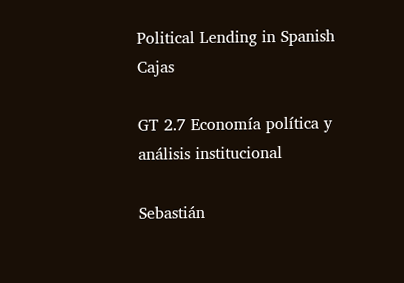Political Lending in Spanish Cajas

GT 2.7 Economía política y análisis institucional

Sebastián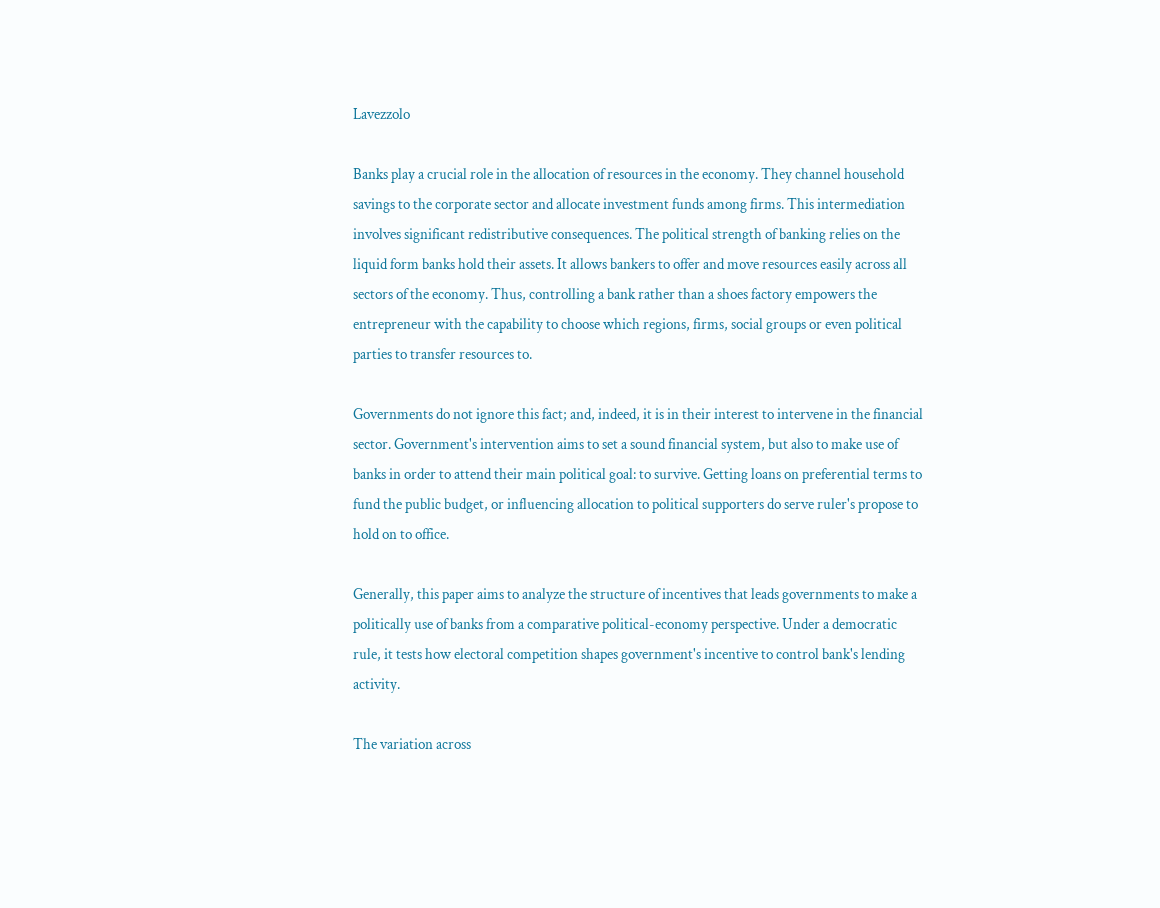Lavezzolo

Banks play a crucial role in the allocation of resources in the economy. They channel household savings to the corporate sector and allocate investment funds among firms. This intermediation involves significant redistributive consequences. The political strength of banking relies on the liquid form banks hold their assets. It allows bankers to offer and move resources easily across all sectors of the economy. Thus, controlling a bank rather than a shoes factory empowers the entrepreneur with the capability to choose which regions, firms, social groups or even political parties to transfer resources to.

Governments do not ignore this fact; and, indeed, it is in their interest to intervene in the financial sector. Government's intervention aims to set a sound financial system, but also to make use of banks in order to attend their main political goal: to survive. Getting loans on preferential terms to fund the public budget, or influencing allocation to political supporters do serve ruler's propose to hold on to office.

Generally, this paper aims to analyze the structure of incentives that leads governments to make a politically use of banks from a comparative political-economy perspective. Under a democratic rule, it tests how electoral competition shapes government's incentive to control bank's lending activity.

The variation across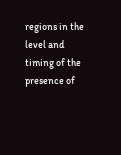regions in the level and timing of the presence of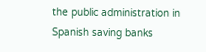the public administration in Spanish saving banks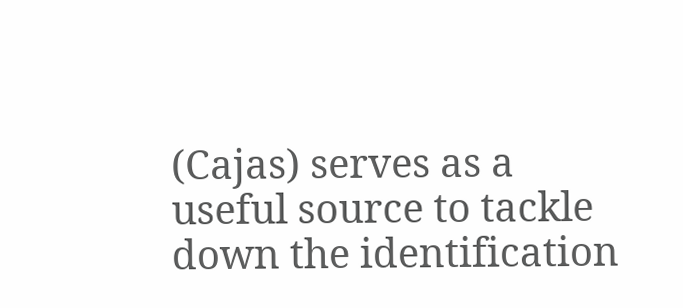(Cajas) serves as a useful source to tackle down the identification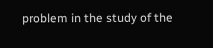problem in the study of the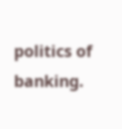politics of banking.